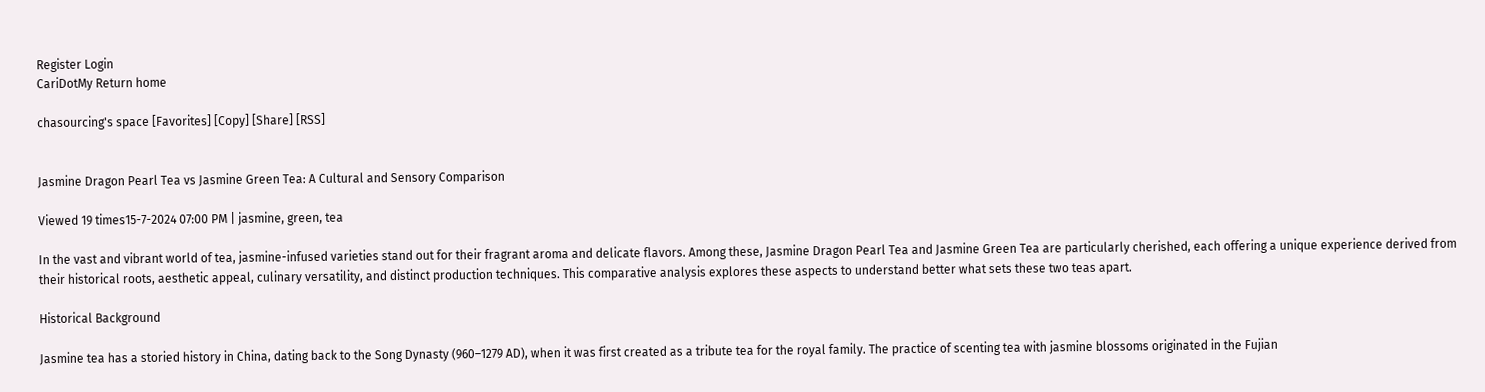Register Login
CariDotMy Return home

chasourcing's space [Favorites] [Copy] [Share] [RSS]


Jasmine Dragon Pearl Tea vs Jasmine Green Tea: A Cultural and Sensory Comparison

Viewed 19 times15-7-2024 07:00 PM | jasmine, green, tea

In the vast and vibrant world of tea, jasmine-infused varieties stand out for their fragrant aroma and delicate flavors. Among these, Jasmine Dragon Pearl Tea and Jasmine Green Tea are particularly cherished, each offering a unique experience derived from their historical roots, aesthetic appeal, culinary versatility, and distinct production techniques. This comparative analysis explores these aspects to understand better what sets these two teas apart.

Historical Background

Jasmine tea has a storied history in China, dating back to the Song Dynasty (960–1279 AD), when it was first created as a tribute tea for the royal family. The practice of scenting tea with jasmine blossoms originated in the Fujian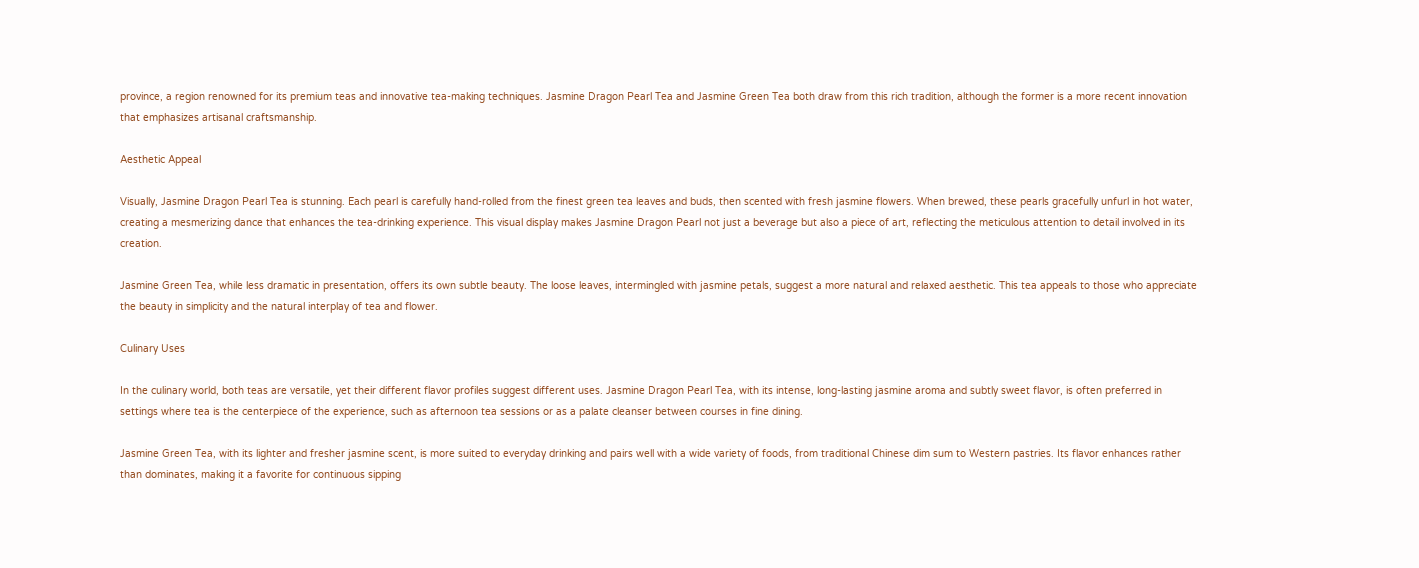province, a region renowned for its premium teas and innovative tea-making techniques. Jasmine Dragon Pearl Tea and Jasmine Green Tea both draw from this rich tradition, although the former is a more recent innovation that emphasizes artisanal craftsmanship.

Aesthetic Appeal

Visually, Jasmine Dragon Pearl Tea is stunning. Each pearl is carefully hand-rolled from the finest green tea leaves and buds, then scented with fresh jasmine flowers. When brewed, these pearls gracefully unfurl in hot water, creating a mesmerizing dance that enhances the tea-drinking experience. This visual display makes Jasmine Dragon Pearl not just a beverage but also a piece of art, reflecting the meticulous attention to detail involved in its creation.

Jasmine Green Tea, while less dramatic in presentation, offers its own subtle beauty. The loose leaves, intermingled with jasmine petals, suggest a more natural and relaxed aesthetic. This tea appeals to those who appreciate the beauty in simplicity and the natural interplay of tea and flower.

Culinary Uses

In the culinary world, both teas are versatile, yet their different flavor profiles suggest different uses. Jasmine Dragon Pearl Tea, with its intense, long-lasting jasmine aroma and subtly sweet flavor, is often preferred in settings where tea is the centerpiece of the experience, such as afternoon tea sessions or as a palate cleanser between courses in fine dining.

Jasmine Green Tea, with its lighter and fresher jasmine scent, is more suited to everyday drinking and pairs well with a wide variety of foods, from traditional Chinese dim sum to Western pastries. Its flavor enhances rather than dominates, making it a favorite for continuous sipping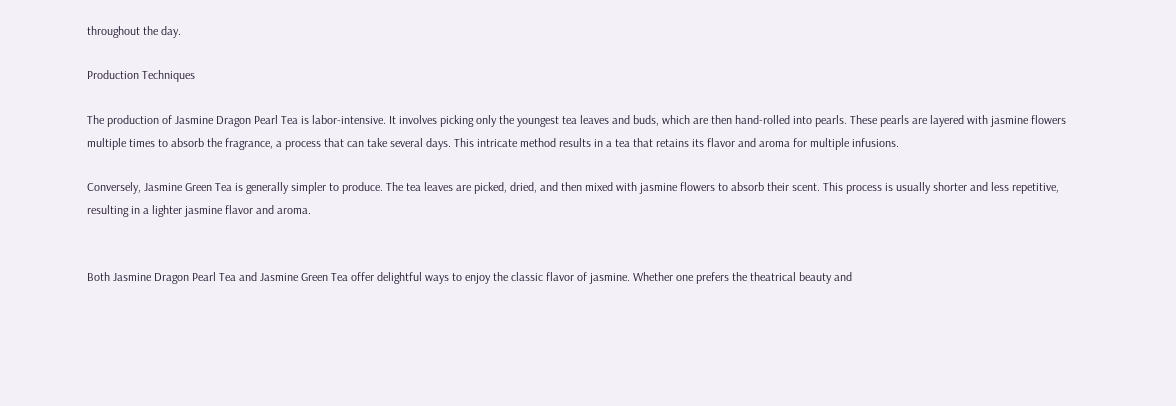throughout the day.

Production Techniques

The production of Jasmine Dragon Pearl Tea is labor-intensive. It involves picking only the youngest tea leaves and buds, which are then hand-rolled into pearls. These pearls are layered with jasmine flowers multiple times to absorb the fragrance, a process that can take several days. This intricate method results in a tea that retains its flavor and aroma for multiple infusions.

Conversely, Jasmine Green Tea is generally simpler to produce. The tea leaves are picked, dried, and then mixed with jasmine flowers to absorb their scent. This process is usually shorter and less repetitive, resulting in a lighter jasmine flavor and aroma.


Both Jasmine Dragon Pearl Tea and Jasmine Green Tea offer delightful ways to enjoy the classic flavor of jasmine. Whether one prefers the theatrical beauty and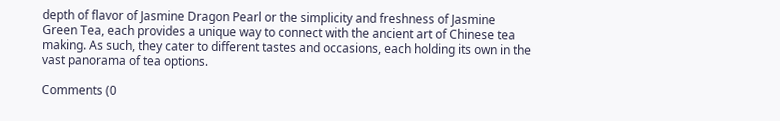depth of flavor of Jasmine Dragon Pearl or the simplicity and freshness of Jasmine Green Tea, each provides a unique way to connect with the ancient art of Chinese tea making. As such, they cater to different tastes and occasions, each holding its own in the vast panorama of tea options.

Comments (0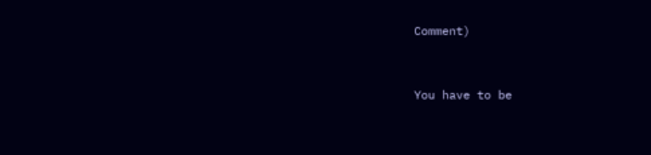Comment)


You have to be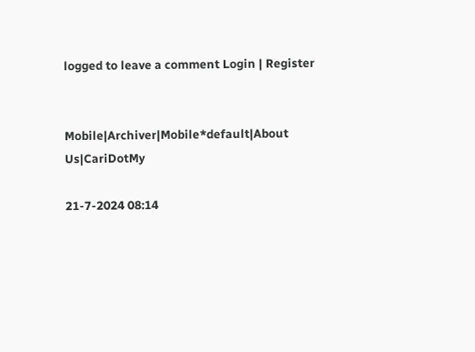logged to leave a comment Login | Register


Mobile|Archiver|Mobile*default|About Us|CariDotMy

21-7-2024 08:14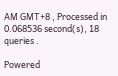AM GMT+8 , Processed in 0.068536 second(s), 18 queries .

Powered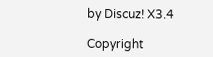by Discuz! X3.4

Copyright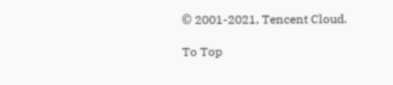© 2001-2021, Tencent Cloud.

To Top